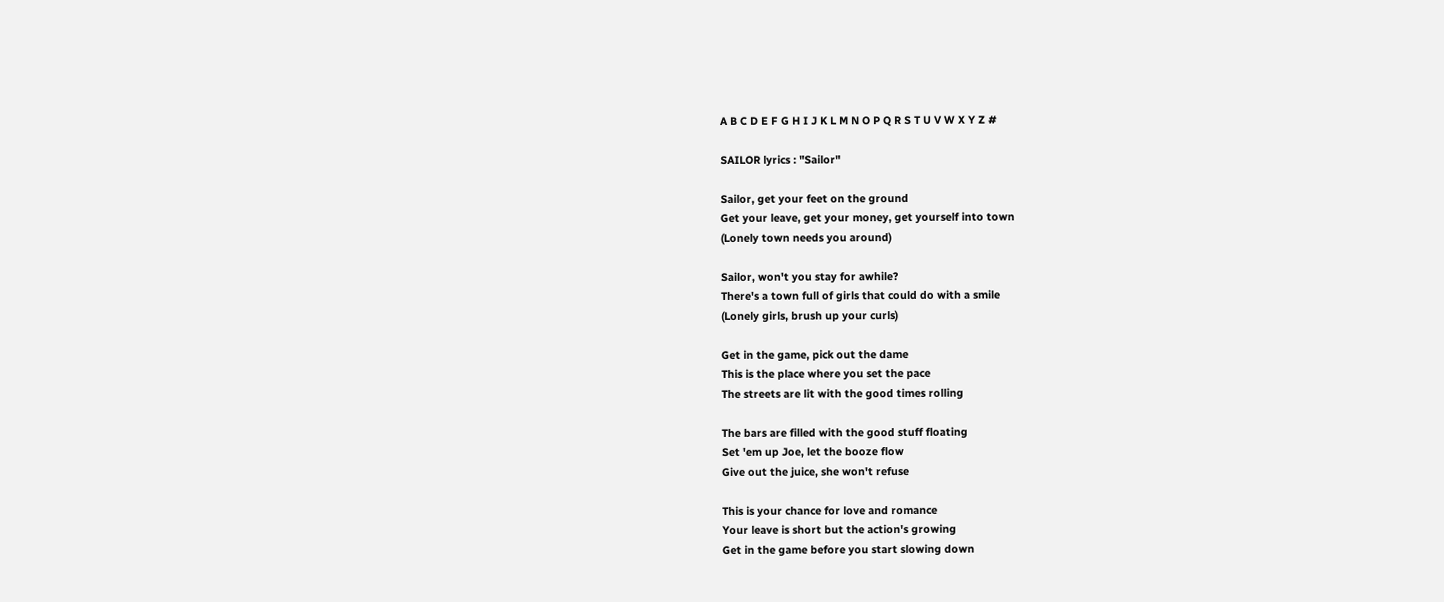A B C D E F G H I J K L M N O P Q R S T U V W X Y Z #

SAILOR lyrics : "Sailor"

Sailor, get your feet on the ground
Get your leave, get your money, get yourself into town
(Lonely town needs you around)

Sailor, won't you stay for awhile?
There's a town full of girls that could do with a smile
(Lonely girls, brush up your curls)

Get in the game, pick out the dame
This is the place where you set the pace
The streets are lit with the good times rolling

The bars are filled with the good stuff floating
Set 'em up Joe, let the booze flow
Give out the juice, she won't refuse

This is your chance for love and romance
Your leave is short but the action's growing
Get in the game before you start slowing down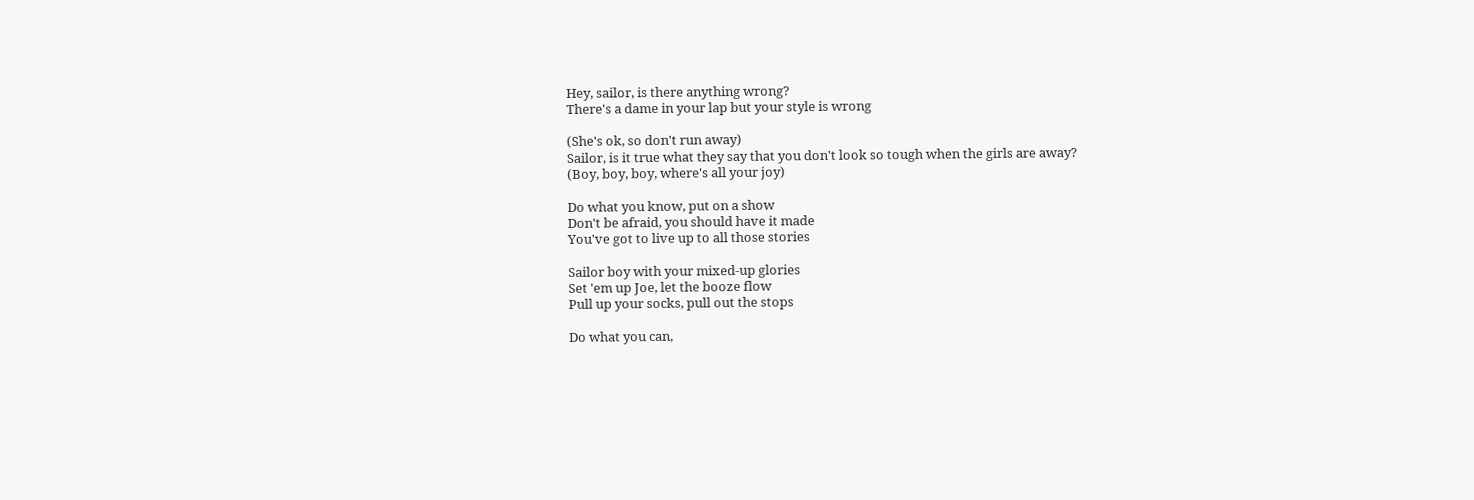Hey, sailor, is there anything wrong?
There's a dame in your lap but your style is wrong

(She's ok, so don't run away)
Sailor, is it true what they say that you don't look so tough when the girls are away?
(Boy, boy, boy, where's all your joy)

Do what you know, put on a show
Don't be afraid, you should have it made
You've got to live up to all those stories

Sailor boy with your mixed-up glories
Set 'em up Joe, let the booze flow
Pull up your socks, pull out the stops

Do what you can,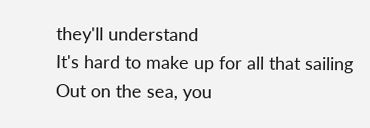they'll understand
It's hard to make up for all that sailing
Out on the sea, you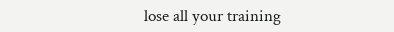lose all your training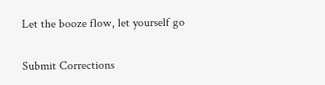Let the booze flow, let yourself go

Submit Corrections